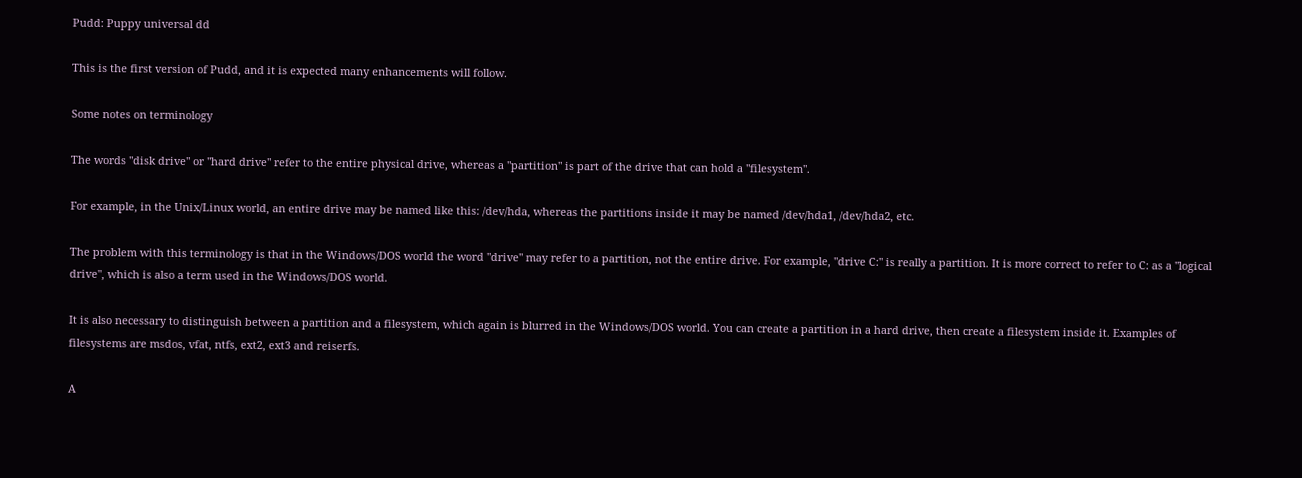Pudd: Puppy universal dd

This is the first version of Pudd, and it is expected many enhancements will follow.

Some notes on terminology

The words "disk drive" or "hard drive" refer to the entire physical drive, whereas a "partition" is part of the drive that can hold a "filesystem".

For example, in the Unix/Linux world, an entire drive may be named like this: /dev/hda, whereas the partitions inside it may be named /dev/hda1, /dev/hda2, etc.

The problem with this terminology is that in the Windows/DOS world the word "drive" may refer to a partition, not the entire drive. For example, "drive C:" is really a partition. It is more correct to refer to C: as a "logical drive", which is also a term used in the Windows/DOS world.

It is also necessary to distinguish between a partition and a filesystem, which again is blurred in the Windows/DOS world. You can create a partition in a hard drive, then create a filesystem inside it. Examples of filesystems are msdos, vfat, ntfs, ext2, ext3 and reiserfs.

A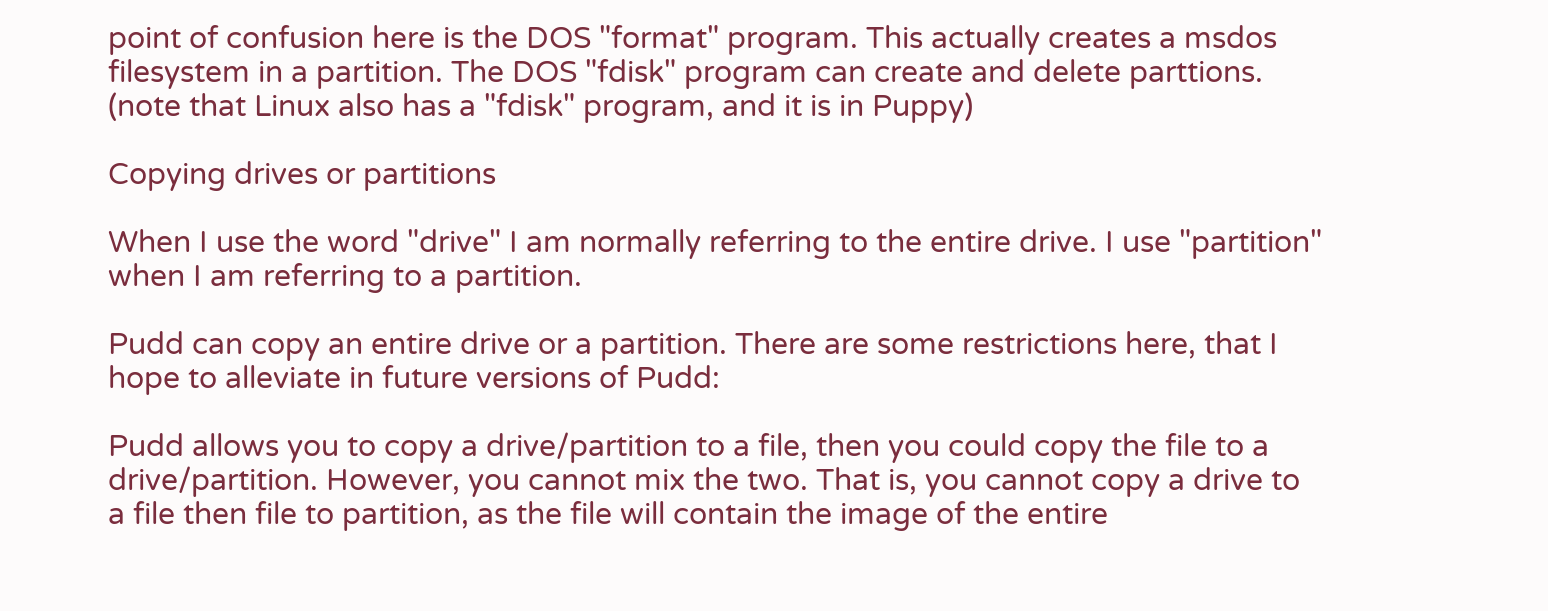point of confusion here is the DOS "format" program. This actually creates a msdos filesystem in a partition. The DOS "fdisk" program can create and delete parttions. (note that Linux also has a "fdisk" program, and it is in Puppy)

Copying drives or partitions

When I use the word "drive" I am normally referring to the entire drive. I use "partition" when I am referring to a partition.

Pudd can copy an entire drive or a partition. There are some restrictions here, that I hope to alleviate in future versions of Pudd:

Pudd allows you to copy a drive/partition to a file, then you could copy the file to a drive/partition. However, you cannot mix the two. That is, you cannot copy a drive to a file then file to partition, as the file will contain the image of the entire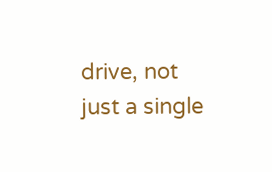drive, not just a single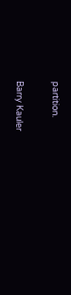partition.

Barry Kauler